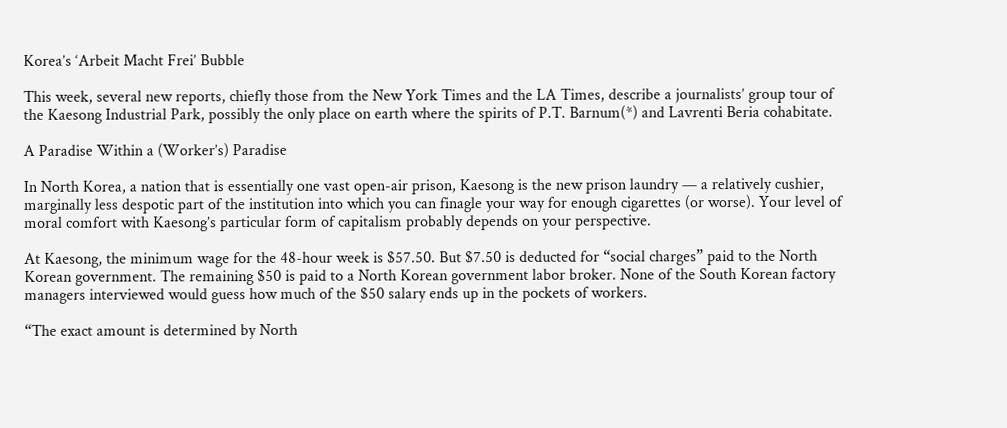Korea’s ‘Arbeit Macht Frei’ Bubble

This week, several new reports, chiefly those from the New York Times and the LA Times, describe a journalists’ group tour of the Kaesong Industrial Park, possibly the only place on earth where the spirits of P.T. Barnum(*) and Lavrenti Beria cohabitate.

A Paradise Within a (Worker’s) Paradise

In North Korea, a nation that is essentially one vast open-air prison, Kaesong is the new prison laundry — a relatively cushier, marginally less despotic part of the institution into which you can finagle your way for enough cigarettes (or worse). Your level of moral comfort with Kaesong’s particular form of capitalism probably depends on your perspective.

At Kaesong, the minimum wage for the 48-hour week is $57.50. But $7.50 is deducted for “social charges” paid to the North Korean government. The remaining $50 is paid to a North Korean government labor broker. None of the South Korean factory managers interviewed would guess how much of the $50 salary ends up in the pockets of workers.

“The exact amount is determined by North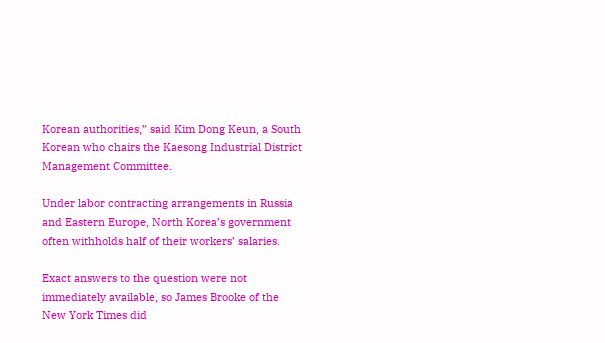Korean authorities,” said Kim Dong Keun, a South Korean who chairs the Kaesong Industrial District Management Committee.

Under labor contracting arrangements in Russia and Eastern Europe, North Korea’s government often withholds half of their workers’ salaries.

Exact answers to the question were not immediately available, so James Brooke of the New York Times did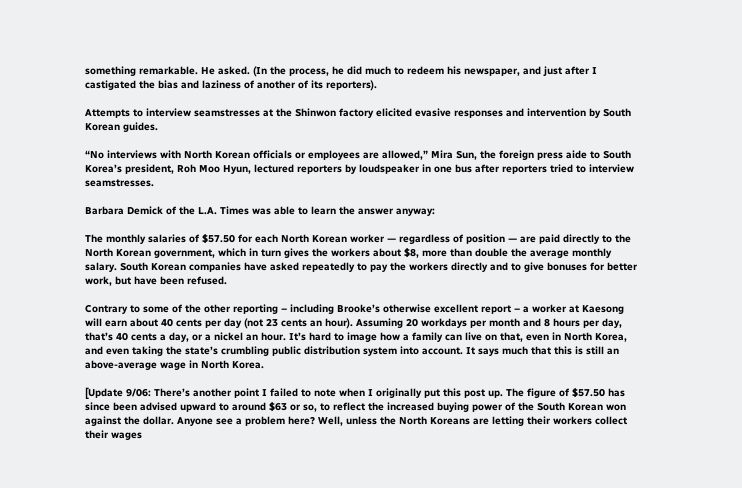something remarkable. He asked. (In the process, he did much to redeem his newspaper, and just after I castigated the bias and laziness of another of its reporters).

Attempts to interview seamstresses at the Shinwon factory elicited evasive responses and intervention by South Korean guides.

“No interviews with North Korean officials or employees are allowed,” Mira Sun, the foreign press aide to South Korea’s president, Roh Moo Hyun, lectured reporters by loudspeaker in one bus after reporters tried to interview seamstresses.

Barbara Demick of the L.A. Times was able to learn the answer anyway:

The monthly salaries of $57.50 for each North Korean worker — regardless of position — are paid directly to the North Korean government, which in turn gives the workers about $8, more than double the average monthly salary. South Korean companies have asked repeatedly to pay the workers directly and to give bonuses for better work, but have been refused.

Contrary to some of the other reporting – including Brooke’s otherwise excellent report – a worker at Kaesong will earn about 40 cents per day (not 23 cents an hour). Assuming 20 workdays per month and 8 hours per day, that’s 40 cents a day, or a nickel an hour. It’s hard to image how a family can live on that, even in North Korea, and even taking the state’s crumbling public distribution system into account. It says much that this is still an above-average wage in North Korea.

[Update 9/06: There’s another point I failed to note when I originally put this post up. The figure of $57.50 has since been advised upward to around $63 or so, to reflect the increased buying power of the South Korean won against the dollar. Anyone see a problem here? Well, unless the North Koreans are letting their workers collect their wages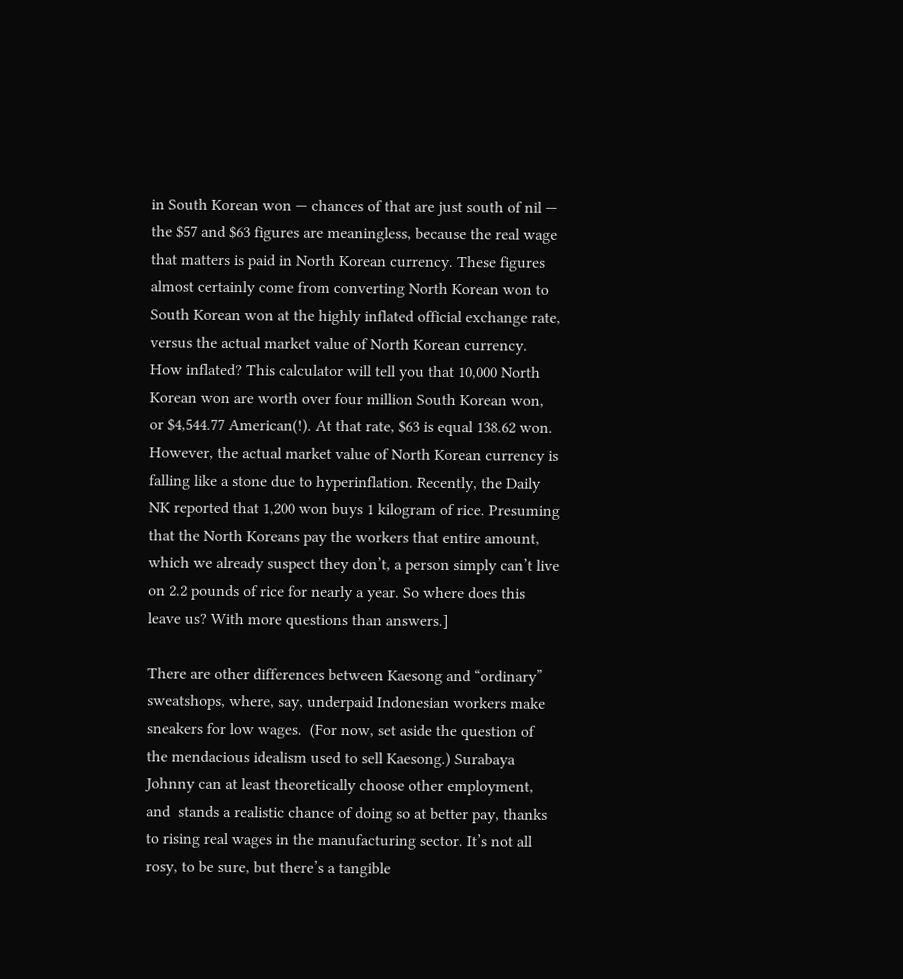in South Korean won — chances of that are just south of nil — the $57 and $63 figures are meaningless, because the real wage that matters is paid in North Korean currency. These figures almost certainly come from converting North Korean won to South Korean won at the highly inflated official exchange rate, versus the actual market value of North Korean currency. How inflated? This calculator will tell you that 10,000 North Korean won are worth over four million South Korean won, or $4,544.77 American(!). At that rate, $63 is equal 138.62 won. However, the actual market value of North Korean currency is falling like a stone due to hyperinflation. Recently, the Daily NK reported that 1,200 won buys 1 kilogram of rice. Presuming that the North Koreans pay the workers that entire amount, which we already suspect they don’t, a person simply can’t live on 2.2 pounds of rice for nearly a year. So where does this leave us? With more questions than answers.]

There are other differences between Kaesong and “ordinary” sweatshops, where, say, underpaid Indonesian workers make sneakers for low wages.  (For now, set aside the question of the mendacious idealism used to sell Kaesong.) Surabaya Johnny can at least theoretically choose other employment, and  stands a realistic chance of doing so at better pay, thanks to rising real wages in the manufacturing sector. It’s not all rosy, to be sure, but there’s a tangible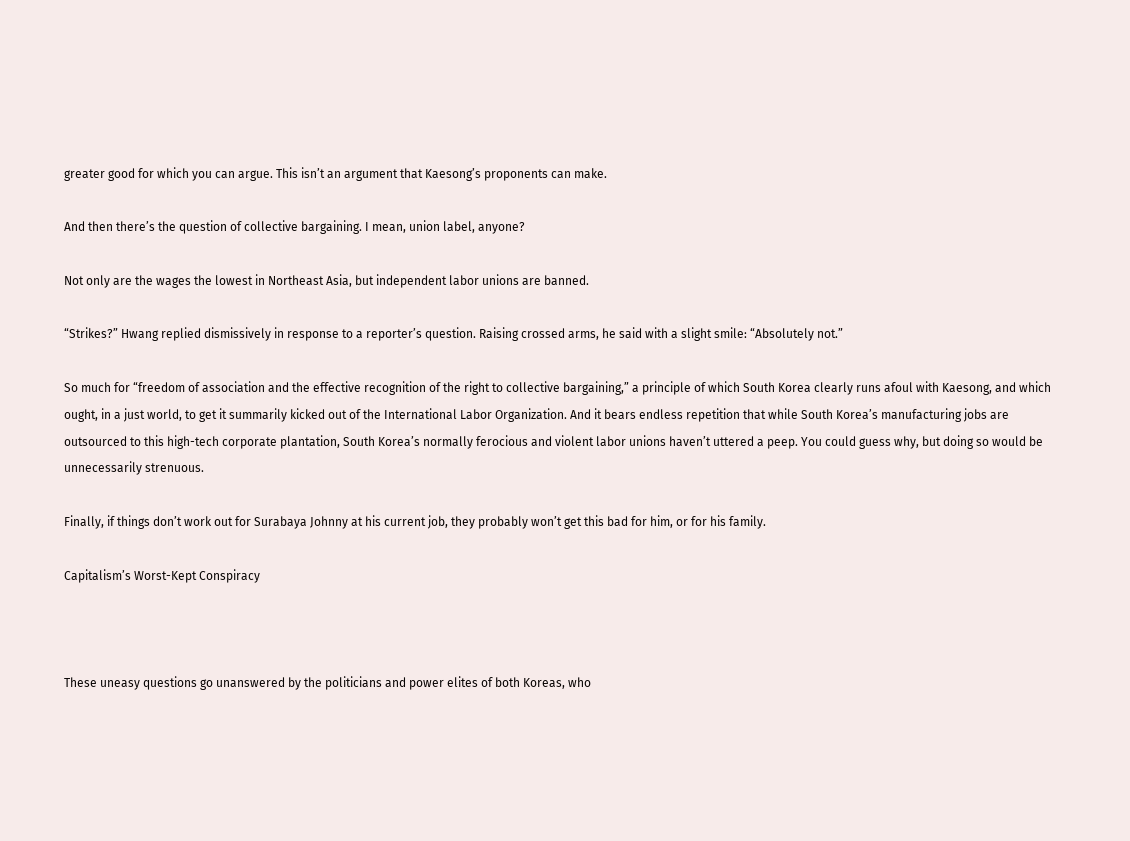greater good for which you can argue. This isn’t an argument that Kaesong’s proponents can make.

And then there’s the question of collective bargaining. I mean, union label, anyone?

Not only are the wages the lowest in Northeast Asia, but independent labor unions are banned.

“Strikes?” Hwang replied dismissively in response to a reporter’s question. Raising crossed arms, he said with a slight smile: “Absolutely not.”

So much for “freedom of association and the effective recognition of the right to collective bargaining,” a principle of which South Korea clearly runs afoul with Kaesong, and which ought, in a just world, to get it summarily kicked out of the International Labor Organization. And it bears endless repetition that while South Korea’s manufacturing jobs are outsourced to this high-tech corporate plantation, South Korea’s normally ferocious and violent labor unions haven’t uttered a peep. You could guess why, but doing so would be unnecessarily strenuous.

Finally, if things don’t work out for Surabaya Johnny at his current job, they probably won’t get this bad for him, or for his family.

Capitalism’s Worst-Kept Conspiracy



These uneasy questions go unanswered by the politicians and power elites of both Koreas, who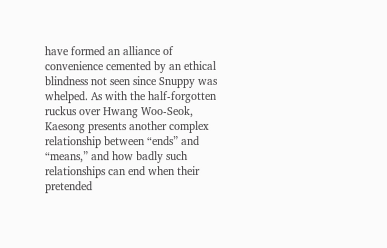have formed an alliance of convenience cemented by an ethical blindness not seen since Snuppy was whelped. As with the half-forgotten ruckus over Hwang Woo-Seok, Kaesong presents another complex relationship between “ends” and “means,” and how badly such relationships can end when their pretended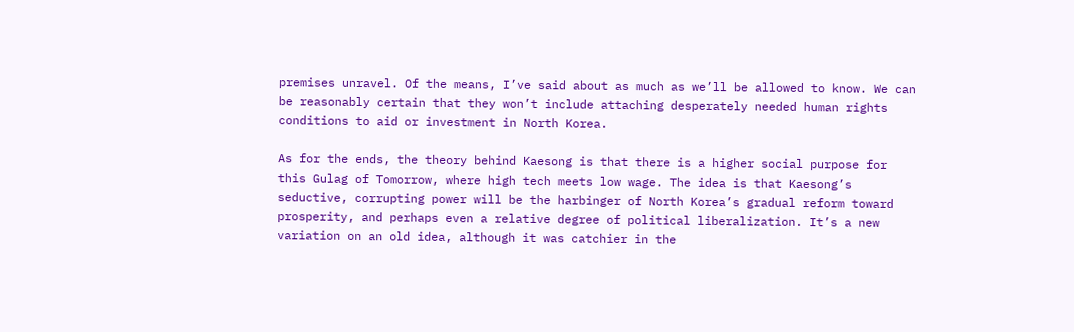premises unravel. Of the means, I’ve said about as much as we’ll be allowed to know. We can be reasonably certain that they won’t include attaching desperately needed human rights conditions to aid or investment in North Korea.

As for the ends, the theory behind Kaesong is that there is a higher social purpose for this Gulag of Tomorrow, where high tech meets low wage. The idea is that Kaesong’s seductive, corrupting power will be the harbinger of North Korea’s gradual reform toward prosperity, and perhaps even a relative degree of political liberalization. It’s a new variation on an old idea, although it was catchier in the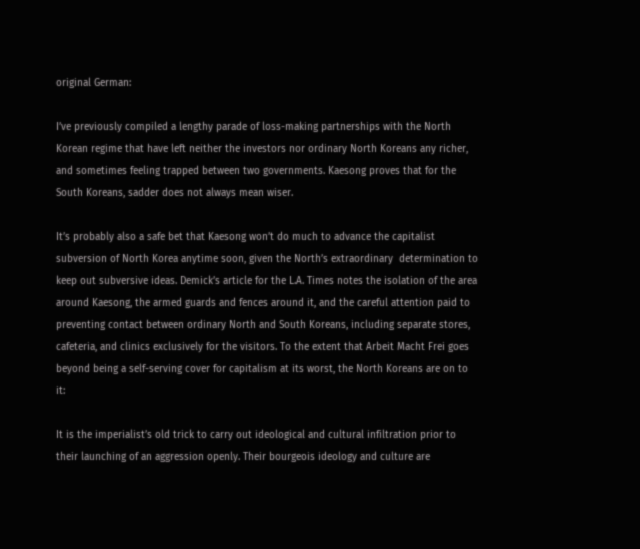original German:

I’ve previously compiled a lengthy parade of loss-making partnerships with the North Korean regime that have left neither the investors nor ordinary North Koreans any richer, and sometimes feeling trapped between two governments. Kaesong proves that for the South Koreans, sadder does not always mean wiser.

It’s probably also a safe bet that Kaesong won’t do much to advance the capitalist subversion of North Korea anytime soon, given the North’s extraordinary  determination to keep out subversive ideas. Demick’s article for the L.A. Times notes the isolation of the area around Kaesong, the armed guards and fences around it, and the careful attention paid to preventing contact between ordinary North and South Koreans, including separate stores, cafeteria, and clinics exclusively for the visitors. To the extent that Arbeit Macht Frei goes beyond being a self-serving cover for capitalism at its worst, the North Koreans are on to it:

It is the imperialist’s old trick to carry out ideological and cultural infiltration prior to their launching of an aggression openly. Their bourgeois ideology and culture are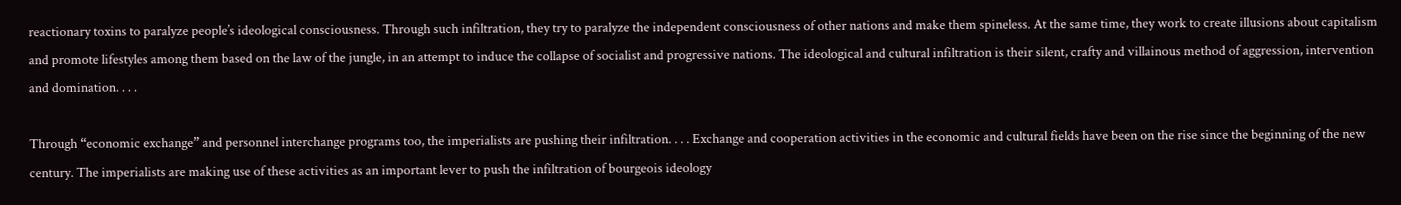reactionary toxins to paralyze people’s ideological consciousness. Through such infiltration, they try to paralyze the independent consciousness of other nations and make them spineless. At the same time, they work to create illusions about capitalism and promote lifestyles among them based on the law of the jungle, in an attempt to induce the collapse of socialist and progressive nations. The ideological and cultural infiltration is their silent, crafty and villainous method of aggression, intervention and domination. . . .

Through “economic exchange” and personnel interchange programs too, the imperialists are pushing their infiltration. . . . Exchange and cooperation activities in the economic and cultural fields have been on the rise since the beginning of the new century. The imperialists are making use of these activities as an important lever to push the infiltration of bourgeois ideology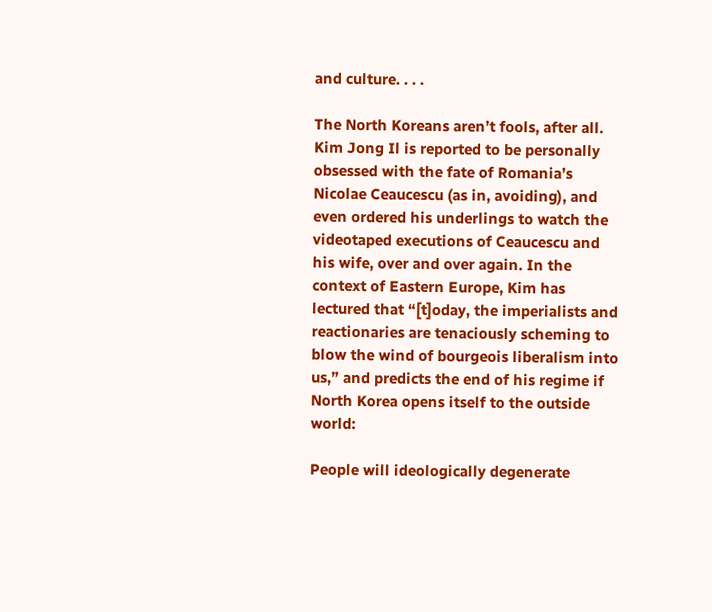and culture. . . .

The North Koreans aren’t fools, after all. Kim Jong Il is reported to be personally obsessed with the fate of Romania’s Nicolae Ceaucescu (as in, avoiding), and even ordered his underlings to watch the videotaped executions of Ceaucescu and his wife, over and over again. In the context of Eastern Europe, Kim has lectured that “[t]oday, the imperialists and reactionaries are tenaciously scheming to blow the wind of bourgeois liberalism into us,” and predicts the end of his regime if North Korea opens itself to the outside world:

People will ideologically degenerate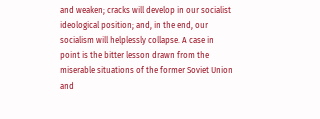and weaken; cracks will develop in our socialist ideological position; and, in the end, our socialism will helplessly collapse. A case in point is the bitter lesson drawn from the miserable situations of the former Soviet Union and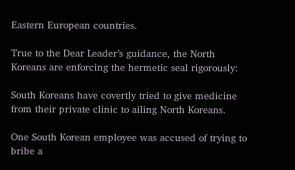Eastern European countries.

True to the Dear Leader’s guidance, the North Koreans are enforcing the hermetic seal rigorously:

South Koreans have covertly tried to give medicine from their private clinic to ailing North Koreans.

One South Korean employee was accused of trying to bribe a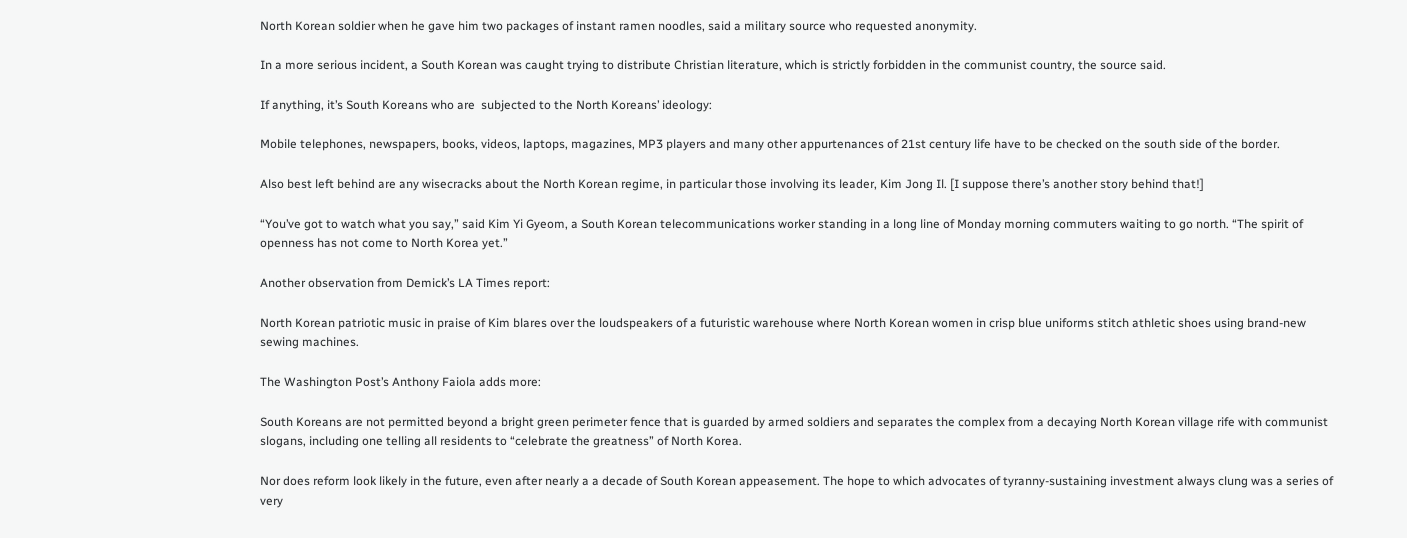North Korean soldier when he gave him two packages of instant ramen noodles, said a military source who requested anonymity.

In a more serious incident, a South Korean was caught trying to distribute Christian literature, which is strictly forbidden in the communist country, the source said.

If anything, it’s South Koreans who are  subjected to the North Koreans’ ideology:

Mobile telephones, newspapers, books, videos, laptops, magazines, MP3 players and many other appurtenances of 21st century life have to be checked on the south side of the border.

Also best left behind are any wisecracks about the North Korean regime, in particular those involving its leader, Kim Jong Il. [I suppose there’s another story behind that!]

“You’ve got to watch what you say,” said Kim Yi Gyeom, a South Korean telecommunications worker standing in a long line of Monday morning commuters waiting to go north. “The spirit of openness has not come to North Korea yet.”

Another observation from Demick’s LA Times report:

North Korean patriotic music in praise of Kim blares over the loudspeakers of a futuristic warehouse where North Korean women in crisp blue uniforms stitch athletic shoes using brand-new sewing machines.

The Washington Post’s Anthony Faiola adds more:

South Koreans are not permitted beyond a bright green perimeter fence that is guarded by armed soldiers and separates the complex from a decaying North Korean village rife with communist slogans, including one telling all residents to “celebrate the greatness” of North Korea.

Nor does reform look likely in the future, even after nearly a a decade of South Korean appeasement. The hope to which advocates of tyranny-sustaining investment always clung was a series of very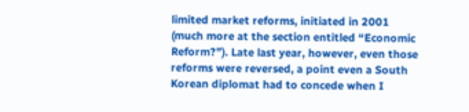limited market reforms, initiated in 2001 (much more at the section entitled “Economic Reform?”). Late last year, however, even those reforms were reversed, a point even a South Korean diplomat had to concede when I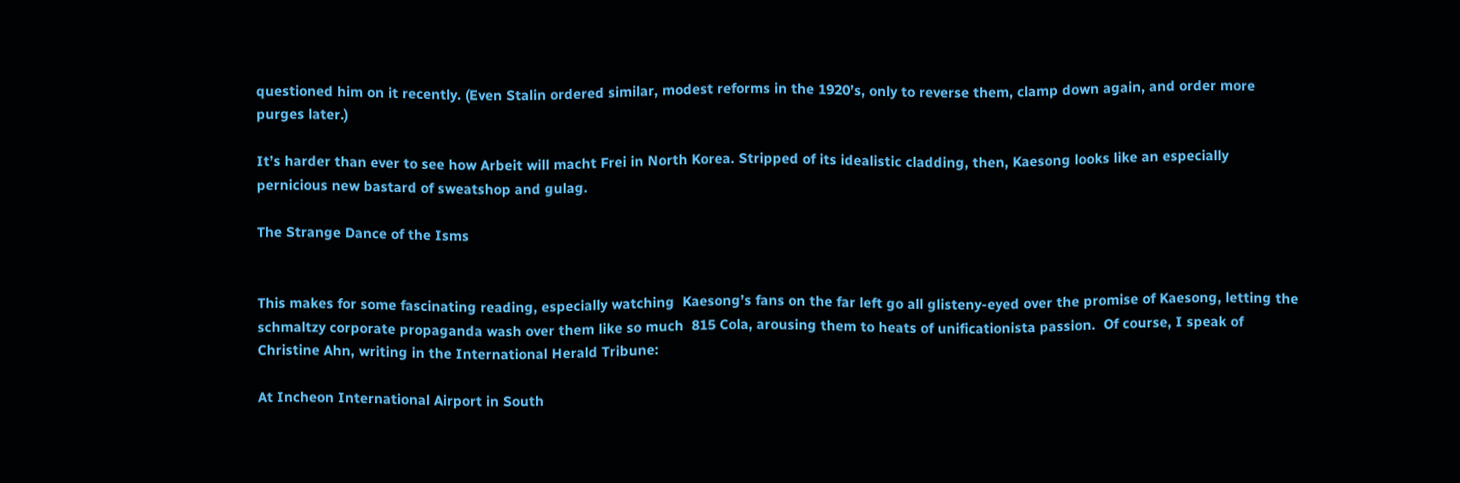questioned him on it recently. (Even Stalin ordered similar, modest reforms in the 1920’s, only to reverse them, clamp down again, and order more purges later.)

It’s harder than ever to see how Arbeit will macht Frei in North Korea. Stripped of its idealistic cladding, then, Kaesong looks like an especially pernicious new bastard of sweatshop and gulag.

The Strange Dance of the Isms


This makes for some fascinating reading, especially watching  Kaesong’s fans on the far left go all glisteny-eyed over the promise of Kaesong, letting the schmaltzy corporate propaganda wash over them like so much  815 Cola, arousing them to heats of unificationista passion.  Of course, I speak of Christine Ahn, writing in the International Herald Tribune:

At Incheon International Airport in South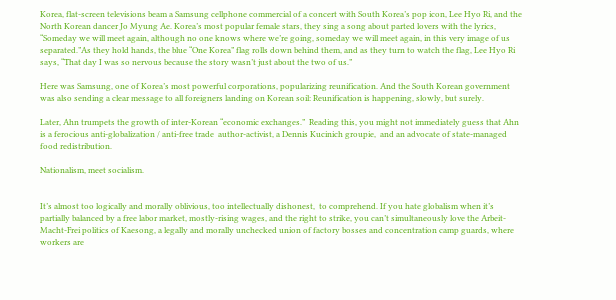Korea, flat-screen televisions beam a Samsung cellphone commercial of a concert with South Korea’s pop icon, Lee Hyo Ri, and the North Korean dancer Jo Myung Ae. Korea’s most popular female stars, they sing a song about parted lovers with the lyrics, “Someday we will meet again, although no one knows where we’re going, someday we will meet again, in this very image of us separated.”As they hold hands, the blue “One Korea” flag rolls down behind them, and as they turn to watch the flag, Lee Hyo Ri says, “That day I was so nervous because the story wasn’t just about the two of us.”

Here was Samsung, one of Korea’s most powerful corporations, popularizing reunification. And the South Korean government was also sending a clear message to all foreigners landing on Korean soil: Reunification is happening, slowly, but surely.

Later, Ahn trumpets the growth of inter-Korean “economic exchanges.”  Reading this, you might not immediately guess that Ahn is a ferocious anti-globalization / anti-free trade  author-activist, a Dennis Kucinich groupie,  and an advocate of state-managed food redistribution.

Nationalism, meet socialism.


It’s almost too logically and morally oblivious, too intellectually dishonest,  to comprehend. If you hate globalism when it’s partially balanced by a free labor market, mostly-rising wages, and the right to strike, you can’t simultaneously love the Arbeit-Macht-Frei politics of Kaesong, a legally and morally unchecked union of factory bosses and concentration camp guards, where workers are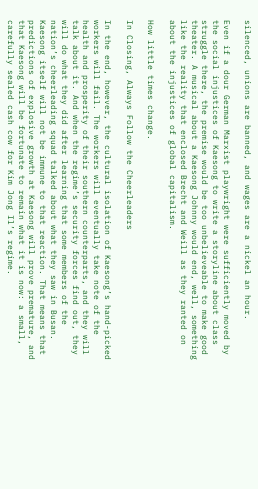silenced, unions are banned, and wages are a nickel an hour.

Even if a dour German Marxist playwright were sufficiently moved by the social injustices of Kaesong to write a storyline about class struggle there, the premise would be too unbelieveable to make good theater. A musical about a Kaesong Johnny would end, well, something like the reality that enclosed Brecht and Weill as they ranted on about the injustices of global capitalism.

How little times change.

In Closing, Always Follow the Cheerleaders

In the end, however, the cultural isolation of Kaesong’s hand-picked workers will fail. The workers will eventually take note of the health and prosperity of their southern counterparts, and they will talk about it. And when the regime’s security forces find out, they will do what they did after learning that some members of the nation’s cheerleading squad talked about what they saw in Busan. Kaesong itself will not be immune to that reaction. That means that predictions of explosive growth at Kaesong will prove premature, and that Kaesong will be fortunate to remain what it is now: a small, carefully sealed cash cow for Kim Jong Il’s regime.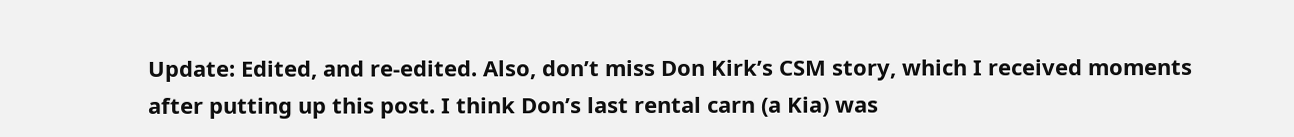Update: Edited, and re-edited. Also, don’t miss Don Kirk’s CSM story, which I received moments after putting up this post. I think Don’s last rental carn (a Kia) was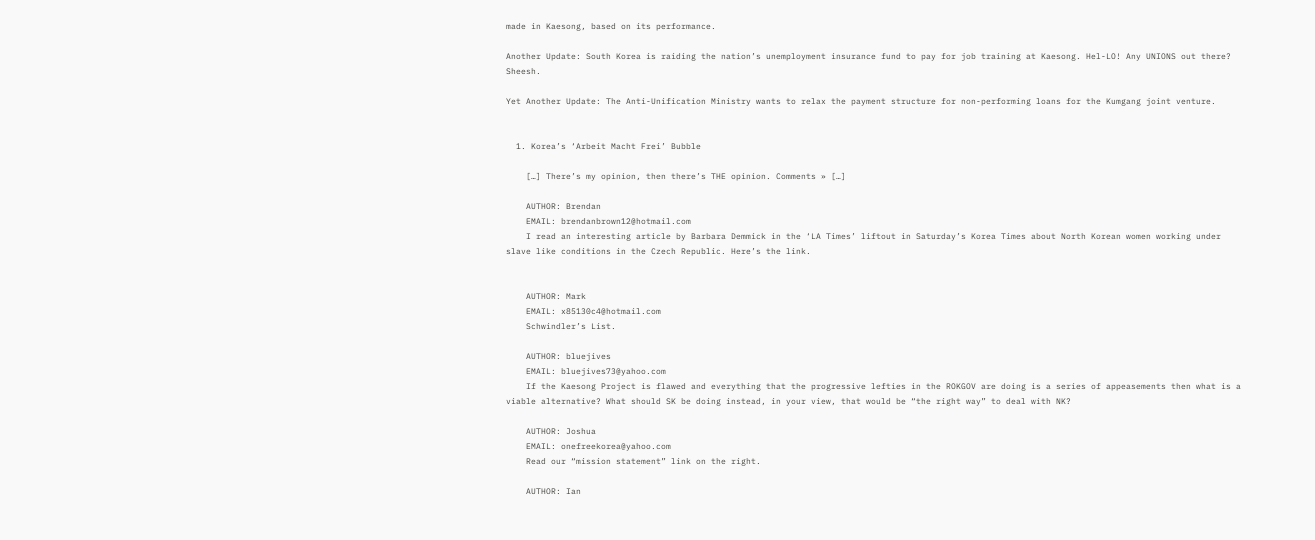made in Kaesong, based on its performance.

Another Update: South Korea is raiding the nation’s unemployment insurance fund to pay for job training at Kaesong. Hel-LO! Any UNIONS out there? Sheesh.

Yet Another Update: The Anti-Unification Ministry wants to relax the payment structure for non-performing loans for the Kumgang joint venture.


  1. Korea’s ‘Arbeit Macht Frei’ Bubble

    […] There’s my opinion, then there’s THE opinion. Comments » […]

    AUTHOR: Brendan
    EMAIL: brendanbrown12@hotmail.com
    I read an interesting article by Barbara Demmick in the ‘LA Times’ liftout in Saturday’s Korea Times about North Korean women working under slave like conditions in the Czech Republic. Here’s the link.


    AUTHOR: Mark
    EMAIL: x85130c4@hotmail.com
    Schwindler’s List.

    AUTHOR: bluejives
    EMAIL: bluejives73@yahoo.com
    If the Kaesong Project is flawed and everything that the progressive lefties in the ROKGOV are doing is a series of appeasements then what is a viable alternative? What should SK be doing instead, in your view, that would be “the right way” to deal with NK?

    AUTHOR: Joshua
    EMAIL: onefreekorea@yahoo.com
    Read our “mission statement” link on the right.

    AUTHOR: Ian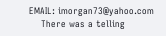EMAIL: imorgan73@yahoo.com
    There was a telling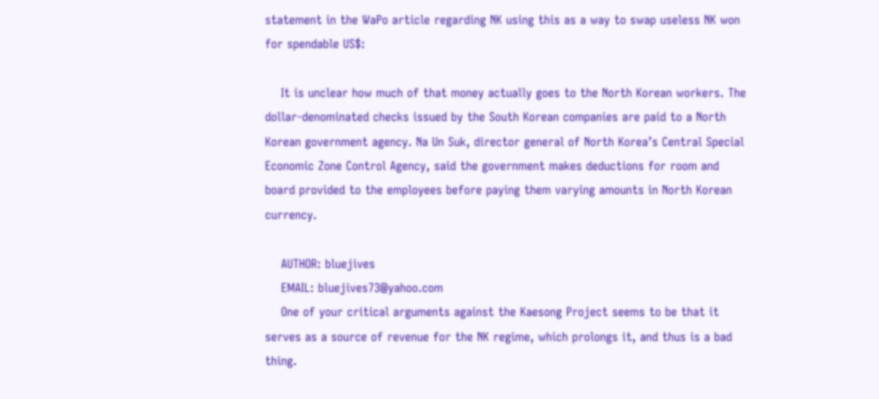statement in the WaPo article regarding NK using this as a way to swap useless NK won for spendable US$:

    It is unclear how much of that money actually goes to the North Korean workers. The dollar-denominated checks issued by the South Korean companies are paid to a North Korean government agency. Na Un Suk, director general of North Korea’s Central Special Economic Zone Control Agency, said the government makes deductions for room and board provided to the employees before paying them varying amounts in North Korean currency.

    AUTHOR: bluejives
    EMAIL: bluejives73@yahoo.com
    One of your critical arguments against the Kaesong Project seems to be that it serves as a source of revenue for the NK regime, which prolongs it, and thus is a bad thing.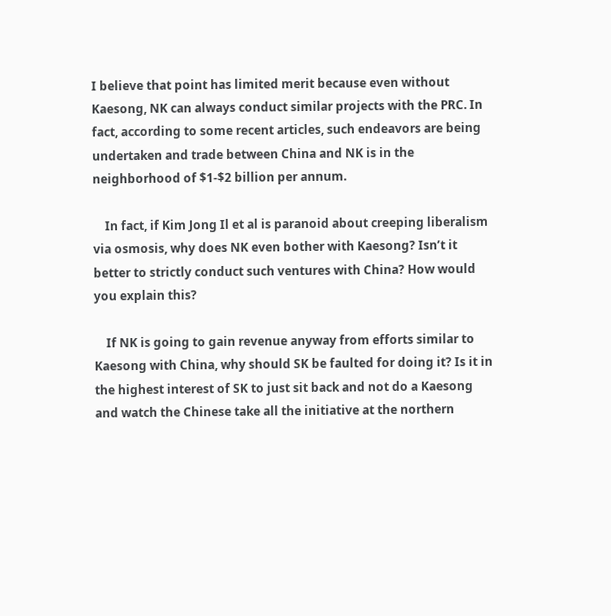I believe that point has limited merit because even without Kaesong, NK can always conduct similar projects with the PRC. In fact, according to some recent articles, such endeavors are being undertaken and trade between China and NK is in the neighborhood of $1-$2 billion per annum.

    In fact, if Kim Jong Il et al is paranoid about creeping liberalism via osmosis, why does NK even bother with Kaesong? Isn’t it better to strictly conduct such ventures with China? How would you explain this?

    If NK is going to gain revenue anyway from efforts similar to Kaesong with China, why should SK be faulted for doing it? Is it in the highest interest of SK to just sit back and not do a Kaesong and watch the Chinese take all the initiative at the northern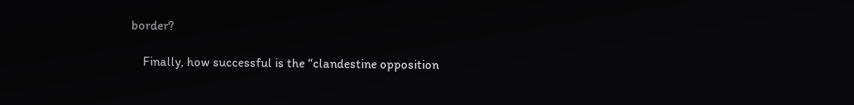border?

    Finally, how successful is the “clandestine opposition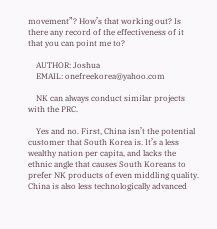movement”? How’s that working out? Is there any record of the effectiveness of it that you can point me to?

    AUTHOR: Joshua
    EMAIL: onefreekorea@yahoo.com

    NK can always conduct similar projects with the PRC.

    Yes and no. First, China isn’t the potential customer that South Korea is. It’s a less wealthy nation per capita, and lacks the ethnic angle that causes South Koreans to prefer NK products of even middling quality. China is also less technologically advanced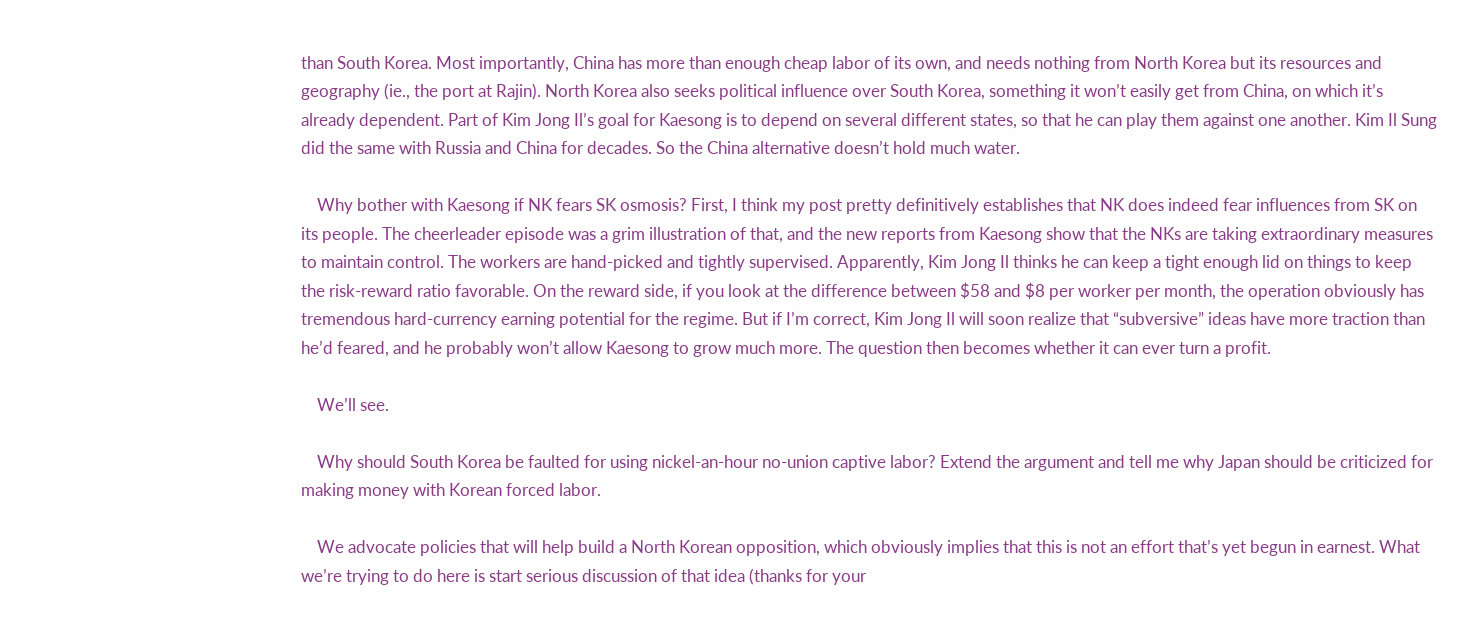than South Korea. Most importantly, China has more than enough cheap labor of its own, and needs nothing from North Korea but its resources and geography (ie., the port at Rajin). North Korea also seeks political influence over South Korea, something it won’t easily get from China, on which it’s already dependent. Part of Kim Jong Il’s goal for Kaesong is to depend on several different states, so that he can play them against one another. Kim Il Sung did the same with Russia and China for decades. So the China alternative doesn’t hold much water.

    Why bother with Kaesong if NK fears SK osmosis? First, I think my post pretty definitively establishes that NK does indeed fear influences from SK on its people. The cheerleader episode was a grim illustration of that, and the new reports from Kaesong show that the NKs are taking extraordinary measures to maintain control. The workers are hand-picked and tightly supervised. Apparently, Kim Jong Il thinks he can keep a tight enough lid on things to keep the risk-reward ratio favorable. On the reward side, if you look at the difference between $58 and $8 per worker per month, the operation obviously has tremendous hard-currency earning potential for the regime. But if I’m correct, Kim Jong Il will soon realize that “subversive” ideas have more traction than he’d feared, and he probably won’t allow Kaesong to grow much more. The question then becomes whether it can ever turn a profit.

    We’ll see.

    Why should South Korea be faulted for using nickel-an-hour no-union captive labor? Extend the argument and tell me why Japan should be criticized for making money with Korean forced labor.

    We advocate policies that will help build a North Korean opposition, which obviously implies that this is not an effort that’s yet begun in earnest. What we’re trying to do here is start serious discussion of that idea (thanks for your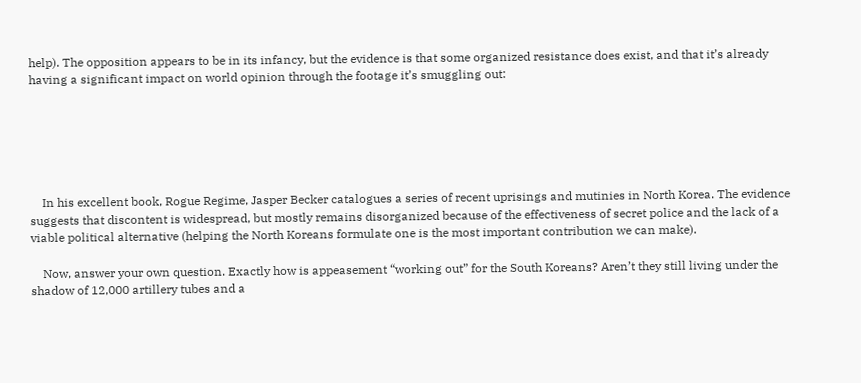help). The opposition appears to be in its infancy, but the evidence is that some organized resistance does exist, and that it’s already having a significant impact on world opinion through the footage it’s smuggling out:






    In his excellent book, Rogue Regime, Jasper Becker catalogues a series of recent uprisings and mutinies in North Korea. The evidence suggests that discontent is widespread, but mostly remains disorganized because of the effectiveness of secret police and the lack of a viable political alternative (helping the North Koreans formulate one is the most important contribution we can make).

    Now, answer your own question. Exactly how is appeasement “working out” for the South Koreans? Aren’t they still living under the shadow of 12,000 artillery tubes and a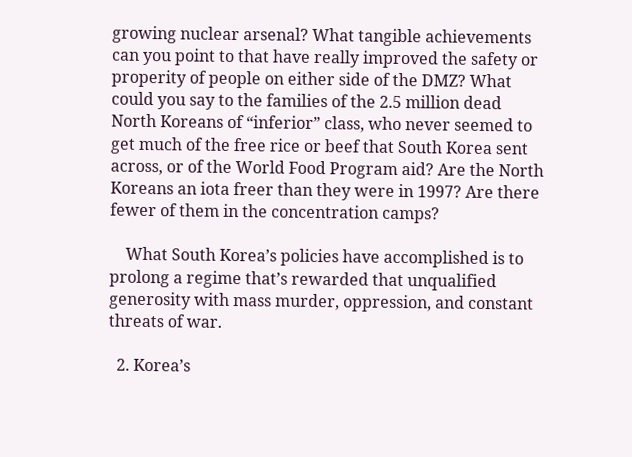growing nuclear arsenal? What tangible achievements can you point to that have really improved the safety or properity of people on either side of the DMZ? What could you say to the families of the 2.5 million dead North Koreans of “inferior” class, who never seemed to get much of the free rice or beef that South Korea sent across, or of the World Food Program aid? Are the North Koreans an iota freer than they were in 1997? Are there fewer of them in the concentration camps?

    What South Korea’s policies have accomplished is to prolong a regime that’s rewarded that unqualified generosity with mass murder, oppression, and constant threats of war.

  2. Korea’s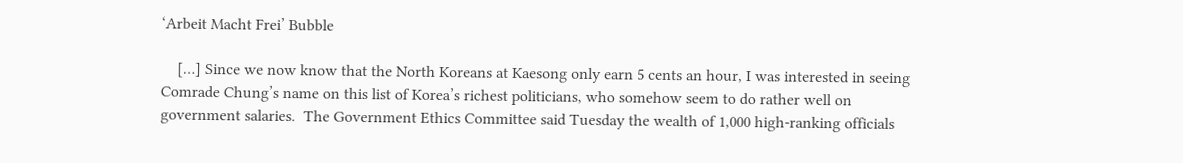‘Arbeit Macht Frei’ Bubble

    […] Since we now know that the North Koreans at Kaesong only earn 5 cents an hour, I was interested in seeing Comrade Chung’s name on this list of Korea’s richest politicians, who somehow seem to do rather well on government salaries.  The Government Ethics Committee said Tuesday the wealth of 1,000 high-ranking officials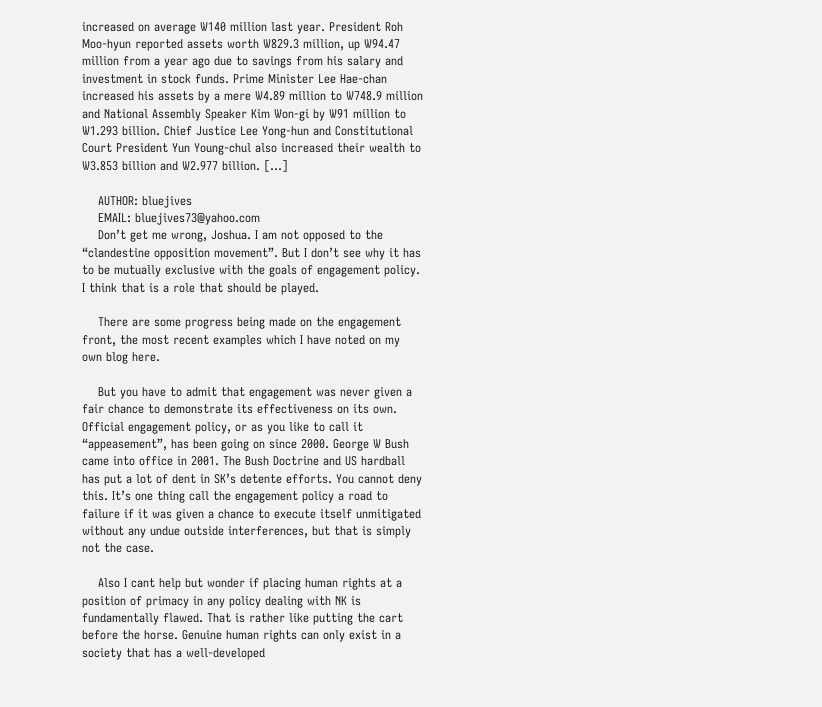increased on average W140 million last year. President Roh Moo-hyun reported assets worth W829.3 million, up W94.47 million from a year ago due to savings from his salary and investment in stock funds. Prime Minister Lee Hae-chan increased his assets by a mere W4.89 million to W748.9 million and National Assembly Speaker Kim Won-gi by W91 million to W1.293 billion. Chief Justice Lee Yong-hun and Constitutional Court President Yun Young-chul also increased their wealth to W3.853 billion and W2.977 billion. […]

    AUTHOR: bluejives
    EMAIL: bluejives73@yahoo.com
    Don’t get me wrong, Joshua. I am not opposed to the “clandestine opposition movement”. But I don’t see why it has to be mutually exclusive with the goals of engagement policy. I think that is a role that should be played.

    There are some progress being made on the engagement front, the most recent examples which I have noted on my own blog here.

    But you have to admit that engagement was never given a fair chance to demonstrate its effectiveness on its own. Official engagement policy, or as you like to call it “appeasement”, has been going on since 2000. George W Bush came into office in 2001. The Bush Doctrine and US hardball has put a lot of dent in SK’s detente efforts. You cannot deny this. It’s one thing call the engagement policy a road to failure if it was given a chance to execute itself unmitigated without any undue outside interferences, but that is simply not the case.

    Also I cant help but wonder if placing human rights at a position of primacy in any policy dealing with NK is fundamentally flawed. That is rather like putting the cart before the horse. Genuine human rights can only exist in a society that has a well-developed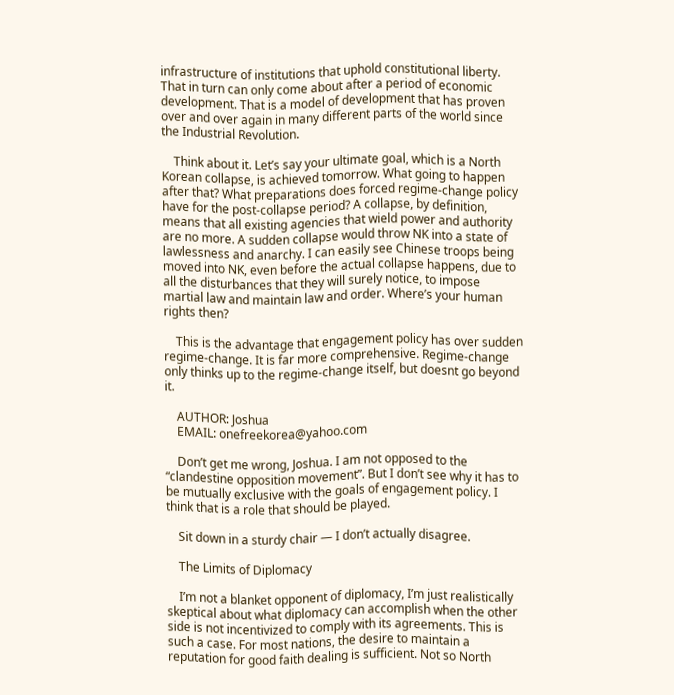infrastructure of institutions that uphold constitutional liberty. That in turn can only come about after a period of economic development. That is a model of development that has proven over and over again in many different parts of the world since the Industrial Revolution.

    Think about it. Let’s say your ultimate goal, which is a North Korean collapse, is achieved tomorrow. What going to happen after that? What preparations does forced regime-change policy have for the post-collapse period? A collapse, by definition, means that all existing agencies that wield power and authority are no more. A sudden collapse would throw NK into a state of lawlessness and anarchy. I can easily see Chinese troops being moved into NK, even before the actual collapse happens, due to all the disturbances that they will surely notice, to impose martial law and maintain law and order. Where’s your human rights then?

    This is the advantage that engagement policy has over sudden regime-change. It is far more comprehensive. Regime-change only thinks up to the regime-change itself, but doesnt go beyond it.

    AUTHOR: Joshua
    EMAIL: onefreekorea@yahoo.com

    Don’t get me wrong, Joshua. I am not opposed to the “clandestine opposition movement”. But I don’t see why it has to be mutually exclusive with the goals of engagement policy. I think that is a role that should be played.

    Sit down in a sturdy chair — I don’t actually disagree.

    The Limits of Diplomacy

    I’m not a blanket opponent of diplomacy, I’m just realistically skeptical about what diplomacy can accomplish when the other side is not incentivized to comply with its agreements. This is such a case. For most nations, the desire to maintain a reputation for good faith dealing is sufficient. Not so North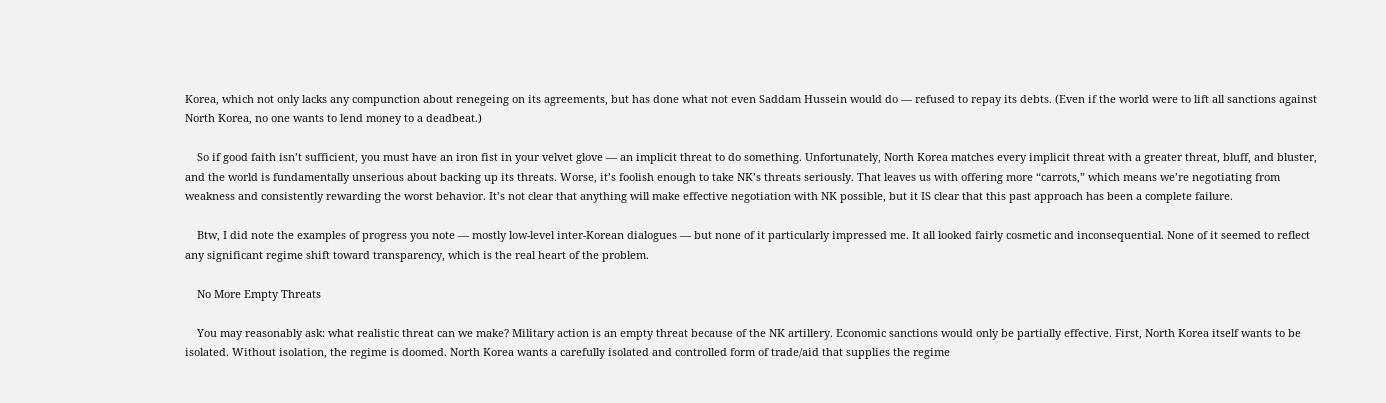Korea, which not only lacks any compunction about renegeing on its agreements, but has done what not even Saddam Hussein would do — refused to repay its debts. (Even if the world were to lift all sanctions against North Korea, no one wants to lend money to a deadbeat.)

    So if good faith isn’t sufficient, you must have an iron fist in your velvet glove — an implicit threat to do something. Unfortunately, North Korea matches every implicit threat with a greater threat, bluff, and bluster, and the world is fundamentally unserious about backing up its threats. Worse, it’s foolish enough to take NK’s threats seriously. That leaves us with offering more “carrots,” which means we’re negotiating from weakness and consistently rewarding the worst behavior. It’s not clear that anything will make effective negotiation with NK possible, but it IS clear that this past approach has been a complete failure.

    Btw, I did note the examples of progress you note — mostly low-level inter-Korean dialogues — but none of it particularly impressed me. It all looked fairly cosmetic and inconsequential. None of it seemed to reflect any significant regime shift toward transparency, which is the real heart of the problem.

    No More Empty Threats

    You may reasonably ask: what realistic threat can we make? Military action is an empty threat because of the NK artillery. Economic sanctions would only be partially effective. First, North Korea itself wants to be isolated. Without isolation, the regime is doomed. North Korea wants a carefully isolated and controlled form of trade/aid that supplies the regime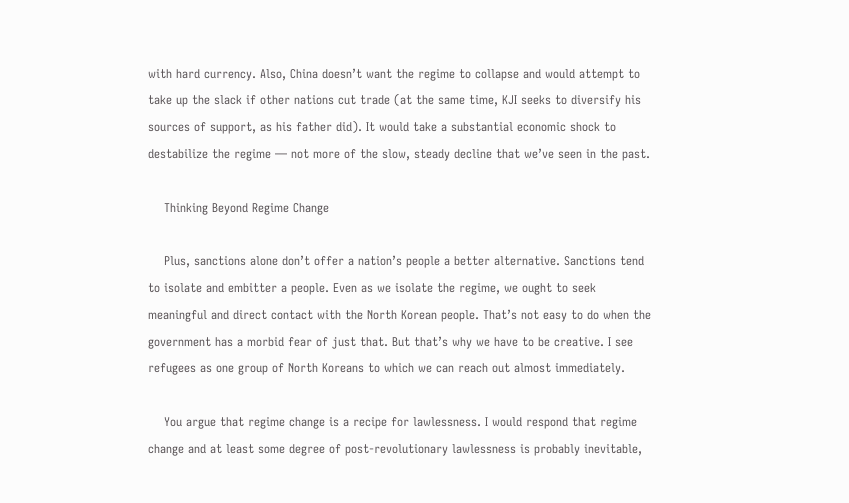with hard currency. Also, China doesn’t want the regime to collapse and would attempt to take up the slack if other nations cut trade (at the same time, KJI seeks to diversify his sources of support, as his father did). It would take a substantial economic shock to destabilize the regime — not more of the slow, steady decline that we’ve seen in the past.

    Thinking Beyond Regime Change

    Plus, sanctions alone don’t offer a nation’s people a better alternative. Sanctions tend to isolate and embitter a people. Even as we isolate the regime, we ought to seek meaningful and direct contact with the North Korean people. That’s not easy to do when the government has a morbid fear of just that. But that’s why we have to be creative. I see refugees as one group of North Koreans to which we can reach out almost immediately.

    You argue that regime change is a recipe for lawlessness. I would respond that regime change and at least some degree of post-revolutionary lawlessness is probably inevitable,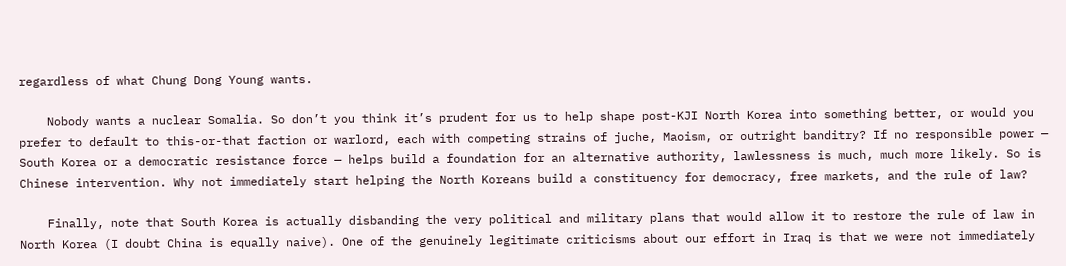regardless of what Chung Dong Young wants.

    Nobody wants a nuclear Somalia. So don’t you think it’s prudent for us to help shape post-KJI North Korea into something better, or would you prefer to default to this-or-that faction or warlord, each with competing strains of juche, Maoism, or outright banditry? If no responsible power — South Korea or a democratic resistance force — helps build a foundation for an alternative authority, lawlessness is much, much more likely. So is Chinese intervention. Why not immediately start helping the North Koreans build a constituency for democracy, free markets, and the rule of law?

    Finally, note that South Korea is actually disbanding the very political and military plans that would allow it to restore the rule of law in North Korea (I doubt China is equally naive). One of the genuinely legitimate criticisms about our effort in Iraq is that we were not immediately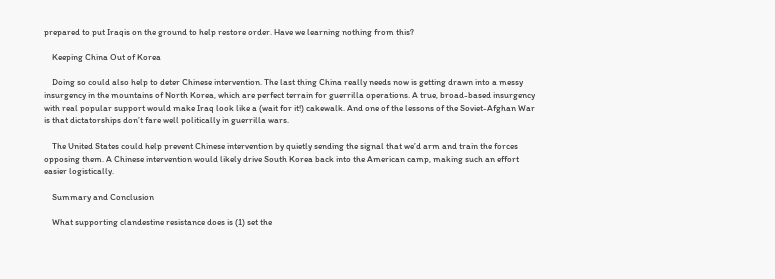prepared to put Iraqis on the ground to help restore order. Have we learning nothing from this?

    Keeping China Out of Korea

    Doing so could also help to deter Chinese intervention. The last thing China really needs now is getting drawn into a messy insurgency in the mountains of North Korea, which are perfect terrain for guerrilla operations. A true, broad-based insurgency with real popular support would make Iraq look like a (wait for it!) cakewalk. And one of the lessons of the Soviet-Afghan War is that dictatorships don’t fare well politically in guerrilla wars.

    The United States could help prevent Chinese intervention by quietly sending the signal that we’d arm and train the forces opposing them. A Chinese intervention would likely drive South Korea back into the American camp, making such an effort easier logistically.

    Summary and Conclusion

    What supporting clandestine resistance does is (1) set the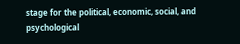stage for the political, economic, social, and psychological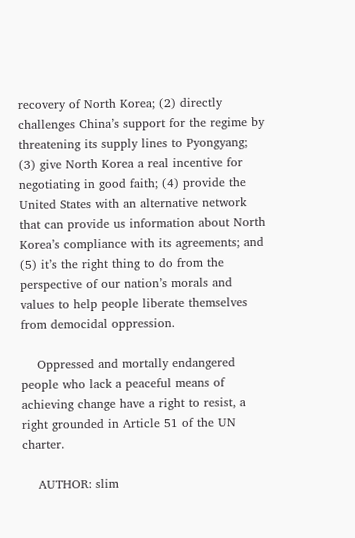recovery of North Korea; (2) directly challenges China’s support for the regime by threatening its supply lines to Pyongyang; (3) give North Korea a real incentive for negotiating in good faith; (4) provide the United States with an alternative network that can provide us information about North Korea’s compliance with its agreements; and (5) it’s the right thing to do from the perspective of our nation’s morals and values to help people liberate themselves from democidal oppression.

    Oppressed and mortally endangered people who lack a peaceful means of achieving change have a right to resist, a right grounded in Article 51 of the UN charter.

    AUTHOR: slim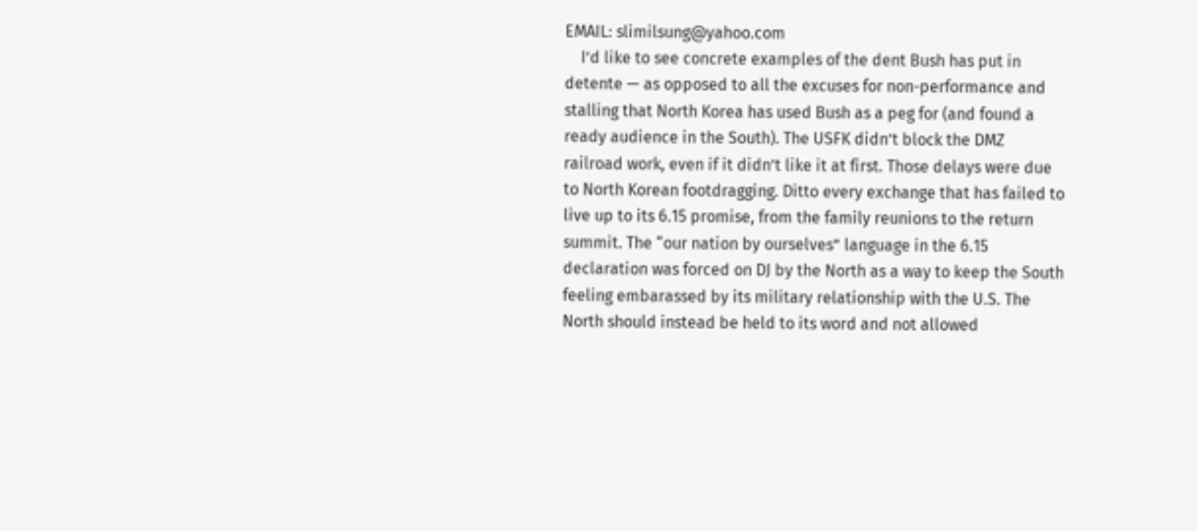EMAIL: slimilsung@yahoo.com
    I’d like to see concrete examples of the dent Bush has put in detente — as opposed to all the excuses for non-performance and stalling that North Korea has used Bush as a peg for (and found a ready audience in the South). The USFK didn’t block the DMZ railroad work, even if it didn’t like it at first. Those delays were due to North Korean footdragging. Ditto every exchange that has failed to live up to its 6.15 promise, from the family reunions to the return summit. The “our nation by ourselves” language in the 6.15 declaration was forced on DJ by the North as a way to keep the South feeling embarassed by its military relationship with the U.S. The North should instead be held to its word and not allowed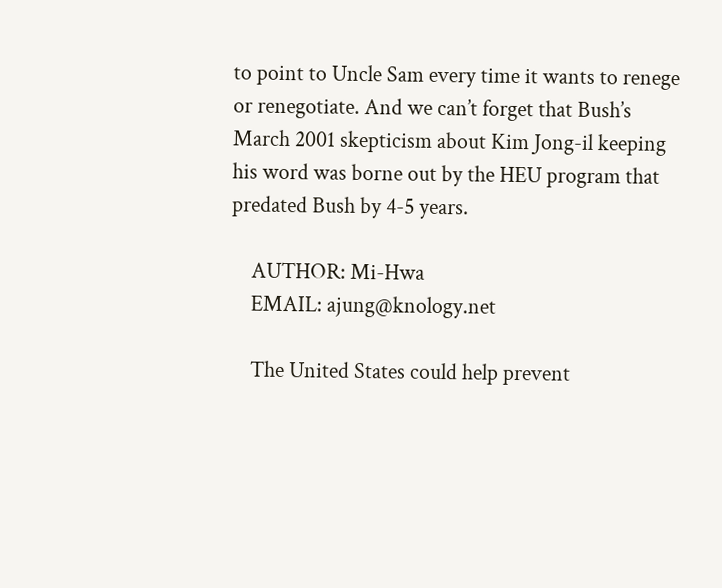to point to Uncle Sam every time it wants to renege or renegotiate. And we can’t forget that Bush’s March 2001 skepticism about Kim Jong-il keeping his word was borne out by the HEU program that predated Bush by 4-5 years.

    AUTHOR: Mi-Hwa
    EMAIL: ajung@knology.net

    The United States could help prevent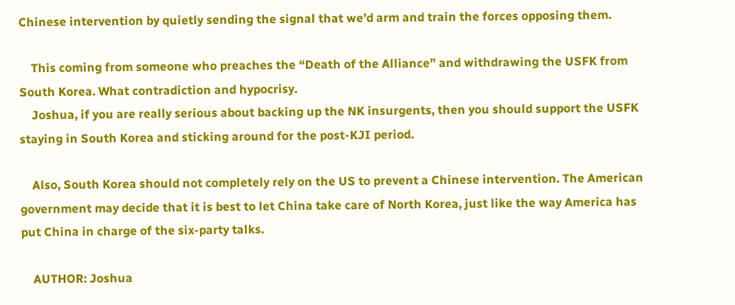Chinese intervention by quietly sending the signal that we’d arm and train the forces opposing them.

    This coming from someone who preaches the “Death of the Alliance” and withdrawing the USFK from South Korea. What contradiction and hypocrisy.
    Joshua, if you are really serious about backing up the NK insurgents, then you should support the USFK staying in South Korea and sticking around for the post-KJI period.

    Also, South Korea should not completely rely on the US to prevent a Chinese intervention. The American government may decide that it is best to let China take care of North Korea, just like the way America has put China in charge of the six-party talks.

    AUTHOR: Joshua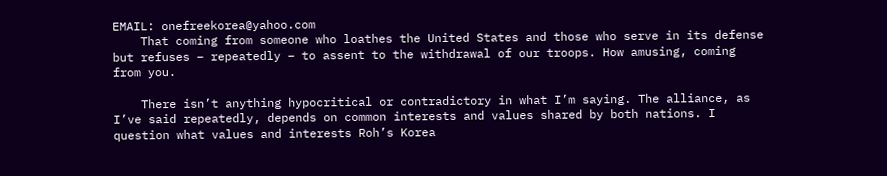EMAIL: onefreekorea@yahoo.com
    That coming from someone who loathes the United States and those who serve in its defense but refuses – repeatedly – to assent to the withdrawal of our troops. How amusing, coming from you.

    There isn’t anything hypocritical or contradictory in what I’m saying. The alliance, as I’ve said repeatedly, depends on common interests and values shared by both nations. I question what values and interests Roh’s Korea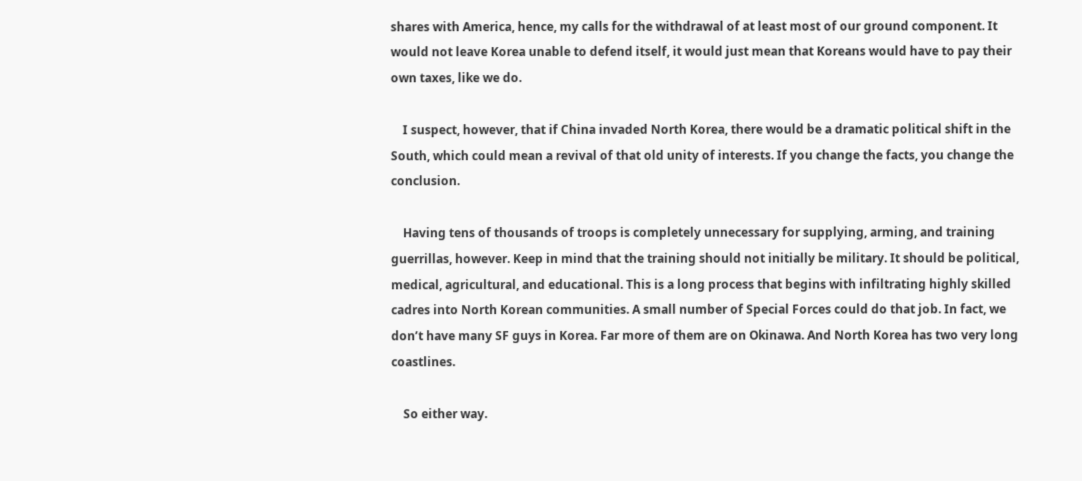shares with America, hence, my calls for the withdrawal of at least most of our ground component. It would not leave Korea unable to defend itself, it would just mean that Koreans would have to pay their own taxes, like we do.

    I suspect, however, that if China invaded North Korea, there would be a dramatic political shift in the South, which could mean a revival of that old unity of interests. If you change the facts, you change the conclusion.

    Having tens of thousands of troops is completely unnecessary for supplying, arming, and training guerrillas, however. Keep in mind that the training should not initially be military. It should be political, medical, agricultural, and educational. This is a long process that begins with infiltrating highly skilled cadres into North Korean communities. A small number of Special Forces could do that job. In fact, we don’t have many SF guys in Korea. Far more of them are on Okinawa. And North Korea has two very long coastlines.

    So either way.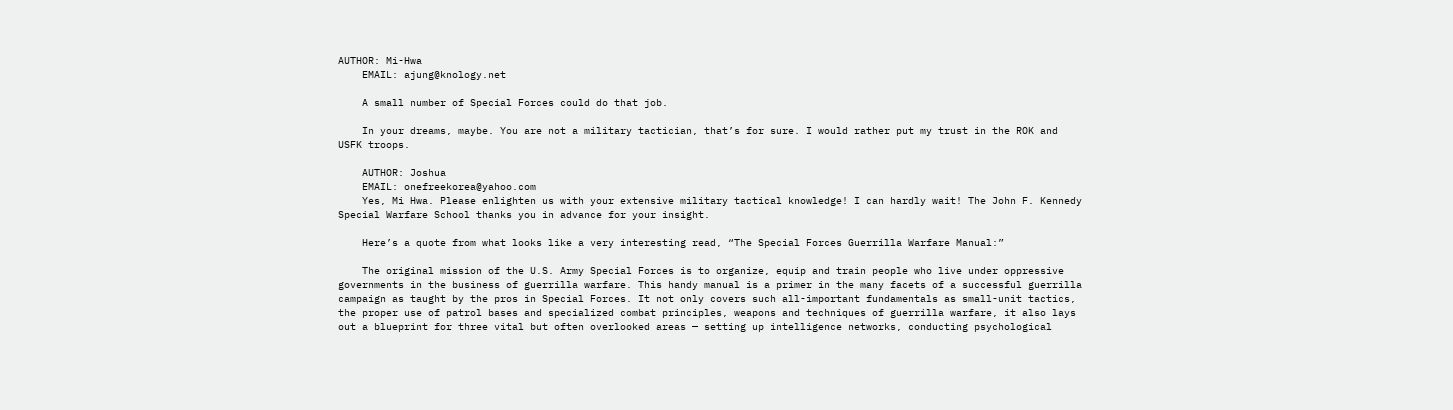AUTHOR: Mi-Hwa
    EMAIL: ajung@knology.net

    A small number of Special Forces could do that job.

    In your dreams, maybe. You are not a military tactician, that’s for sure. I would rather put my trust in the ROK and USFK troops.

    AUTHOR: Joshua
    EMAIL: onefreekorea@yahoo.com
    Yes, Mi Hwa. Please enlighten us with your extensive military tactical knowledge! I can hardly wait! The John F. Kennedy Special Warfare School thanks you in advance for your insight.

    Here’s a quote from what looks like a very interesting read, “The Special Forces Guerrilla Warfare Manual:”

    The original mission of the U.S. Army Special Forces is to organize, equip and train people who live under oppressive governments in the business of guerrilla warfare. This handy manual is a primer in the many facets of a successful guerrilla campaign as taught by the pros in Special Forces. It not only covers such all-important fundamentals as small-unit tactics, the proper use of patrol bases and specialized combat principles, weapons and techniques of guerrilla warfare, it also lays out a blueprint for three vital but often overlooked areas — setting up intelligence networks, conducting psychological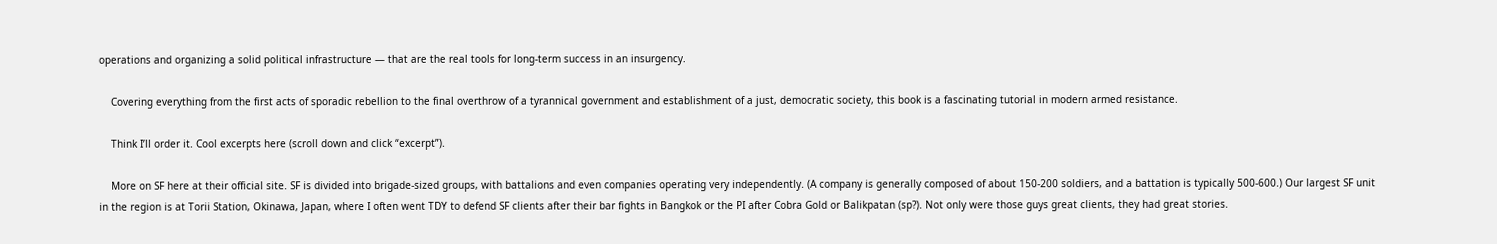operations and organizing a solid political infrastructure — that are the real tools for long-term success in an insurgency.

    Covering everything from the first acts of sporadic rebellion to the final overthrow of a tyrannical government and establishment of a just, democratic society, this book is a fascinating tutorial in modern armed resistance.

    Think I’ll order it. Cool excerpts here (scroll down and click “excerpt”).

    More on SF here at their official site. SF is divided into brigade-sized groups, with battalions and even companies operating very independently. (A company is generally composed of about 150-200 soldiers, and a battation is typically 500-600.) Our largest SF unit in the region is at Torii Station, Okinawa, Japan, where I often went TDY to defend SF clients after their bar fights in Bangkok or the PI after Cobra Gold or Balikpatan (sp?). Not only were those guys great clients, they had great stories.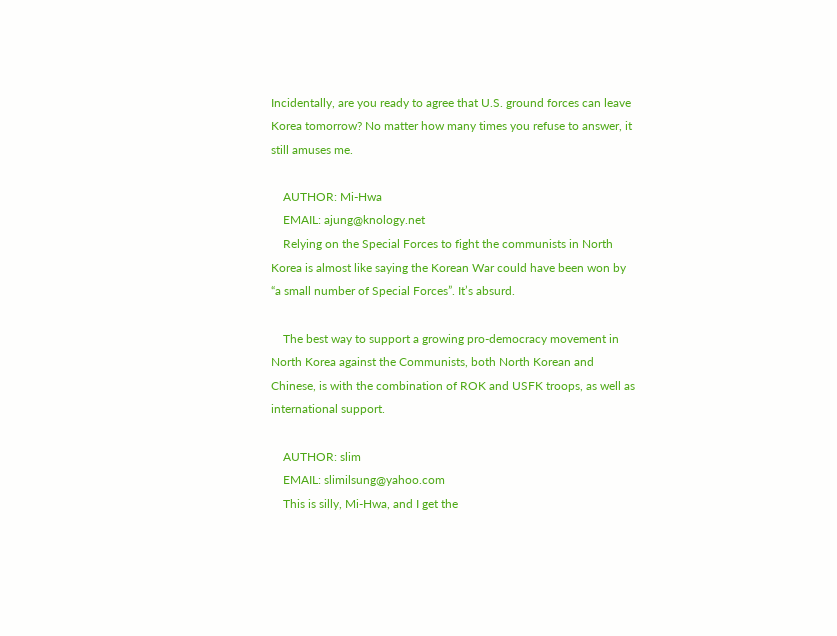Incidentally, are you ready to agree that U.S. ground forces can leave Korea tomorrow? No matter how many times you refuse to answer, it still amuses me.

    AUTHOR: Mi-Hwa
    EMAIL: ajung@knology.net
    Relying on the Special Forces to fight the communists in North Korea is almost like saying the Korean War could have been won by “a small number of Special Forces”. It’s absurd.

    The best way to support a growing pro-democracy movement in North Korea against the Communists, both North Korean and Chinese, is with the combination of ROK and USFK troops, as well as international support.

    AUTHOR: slim
    EMAIL: slimilsung@yahoo.com
    This is silly, Mi-Hwa, and I get the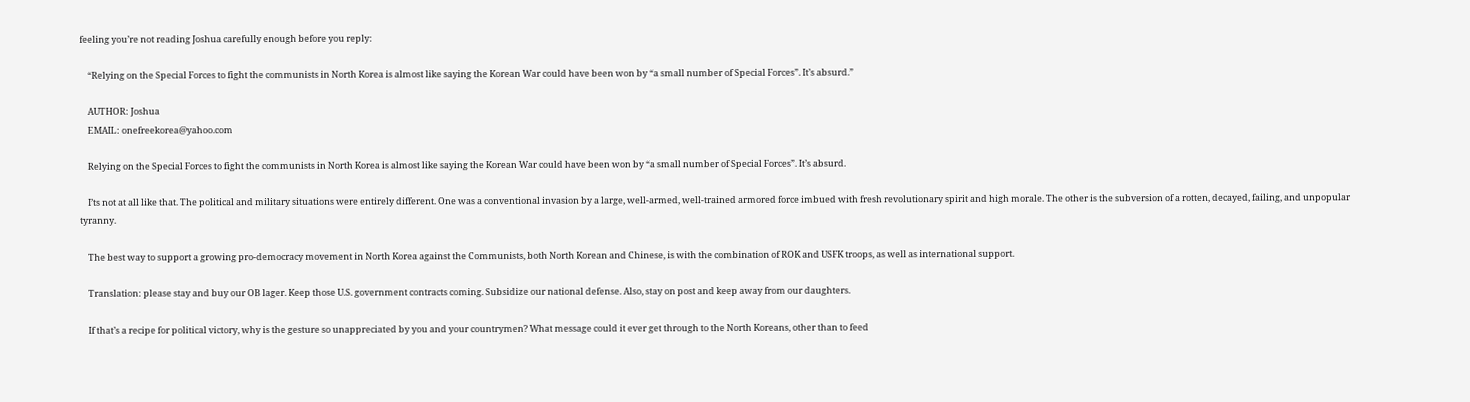feeling you’re not reading Joshua carefully enough before you reply:

    “Relying on the Special Forces to fight the communists in North Korea is almost like saying the Korean War could have been won by “a small number of Special Forces”. It’s absurd.”

    AUTHOR: Joshua
    EMAIL: onefreekorea@yahoo.com

    Relying on the Special Forces to fight the communists in North Korea is almost like saying the Korean War could have been won by “a small number of Special Forces”. It’s absurd.

    I’ts not at all like that. The political and military situations were entirely different. One was a conventional invasion by a large, well-armed, well-trained armored force imbued with fresh revolutionary spirit and high morale. The other is the subversion of a rotten, decayed, failing, and unpopular tyranny.

    The best way to support a growing pro-democracy movement in North Korea against the Communists, both North Korean and Chinese, is with the combination of ROK and USFK troops, as well as international support.

    Translation: please stay and buy our OB lager. Keep those U.S. government contracts coming. Subsidize our national defense. Also, stay on post and keep away from our daughters.

    If that’s a recipe for political victory, why is the gesture so unappreciated by you and your countrymen? What message could it ever get through to the North Koreans, other than to feed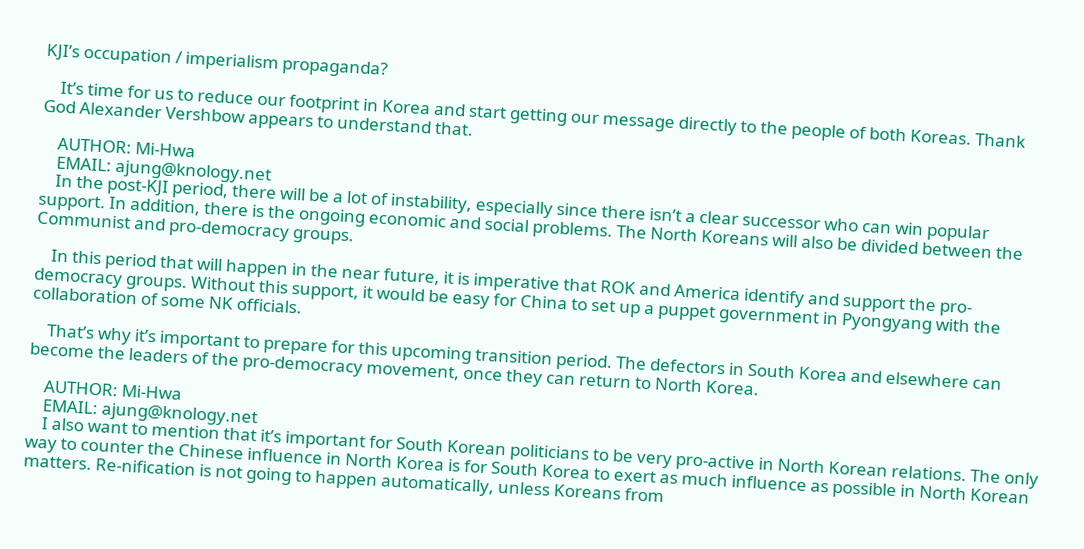KJI’s occupation / imperialism propaganda?

    It’s time for us to reduce our footprint in Korea and start getting our message directly to the people of both Koreas. Thank God Alexander Vershbow appears to understand that.

    AUTHOR: Mi-Hwa
    EMAIL: ajung@knology.net
    In the post-KJI period, there will be a lot of instability, especially since there isn’t a clear successor who can win popular support. In addition, there is the ongoing economic and social problems. The North Koreans will also be divided between the Communist and pro-democracy groups.

    In this period that will happen in the near future, it is imperative that ROK and America identify and support the pro-democracy groups. Without this support, it would be easy for China to set up a puppet government in Pyongyang with the collaboration of some NK officials.

    That’s why it’s important to prepare for this upcoming transition period. The defectors in South Korea and elsewhere can become the leaders of the pro-democracy movement, once they can return to North Korea.

    AUTHOR: Mi-Hwa
    EMAIL: ajung@knology.net
    I also want to mention that it’s important for South Korean politicians to be very pro-active in North Korean relations. The only way to counter the Chinese influence in North Korea is for South Korea to exert as much influence as possible in North Korean matters. Re-nification is not going to happen automatically, unless Koreans from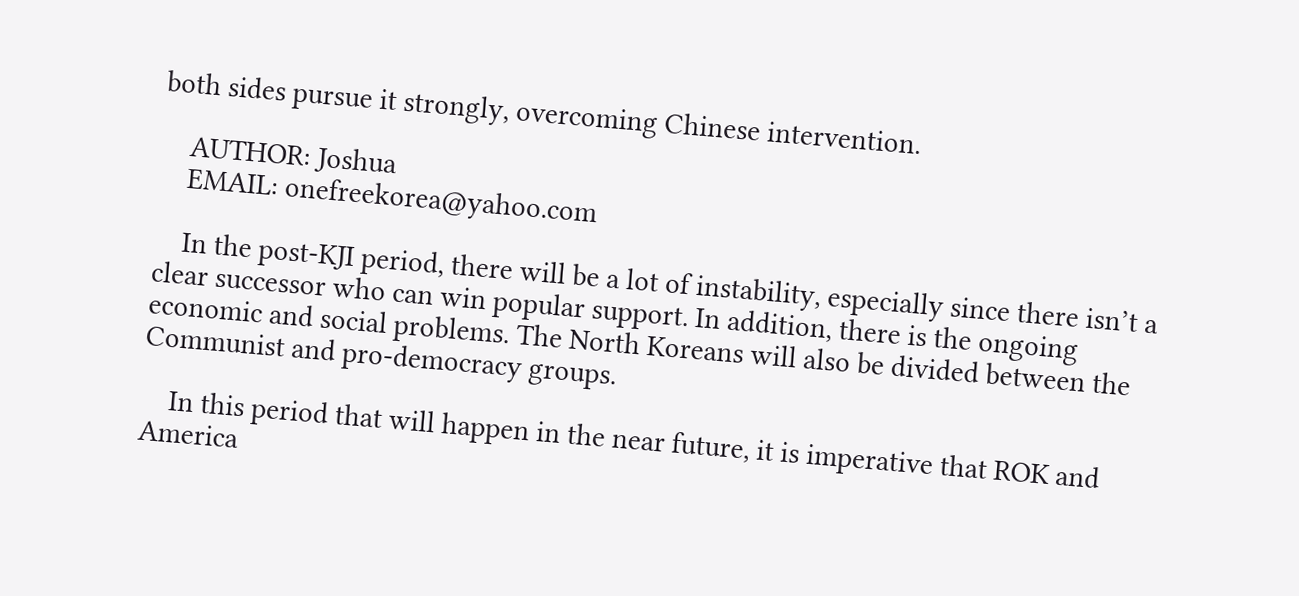both sides pursue it strongly, overcoming Chinese intervention.

    AUTHOR: Joshua
    EMAIL: onefreekorea@yahoo.com

    In the post-KJI period, there will be a lot of instability, especially since there isn’t a clear successor who can win popular support. In addition, there is the ongoing economic and social problems. The North Koreans will also be divided between the Communist and pro-democracy groups.

    In this period that will happen in the near future, it is imperative that ROK and America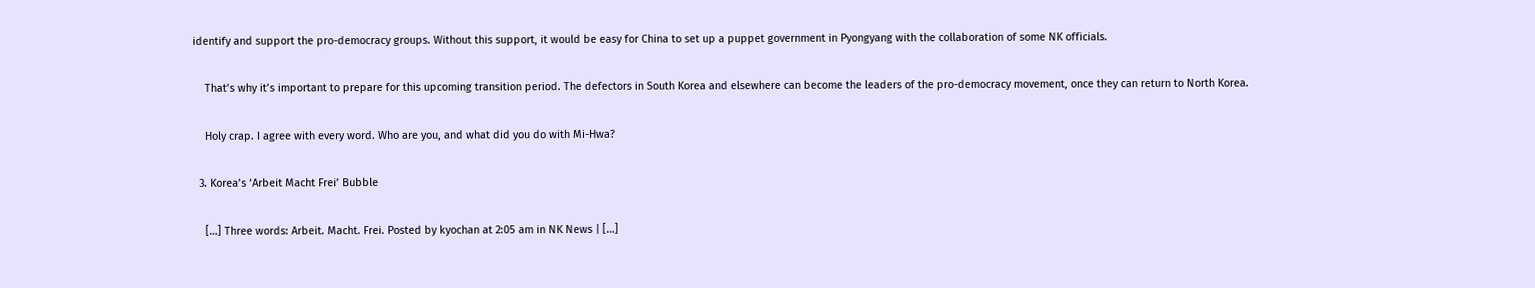identify and support the pro-democracy groups. Without this support, it would be easy for China to set up a puppet government in Pyongyang with the collaboration of some NK officials.

    That’s why it’s important to prepare for this upcoming transition period. The defectors in South Korea and elsewhere can become the leaders of the pro-democracy movement, once they can return to North Korea.

    Holy crap. I agree with every word. Who are you, and what did you do with Mi-Hwa?

  3. Korea’s ‘Arbeit Macht Frei’ Bubble

    […] Three words: Arbeit. Macht. Frei. Posted by kyochan at 2:05 am in NK News | […]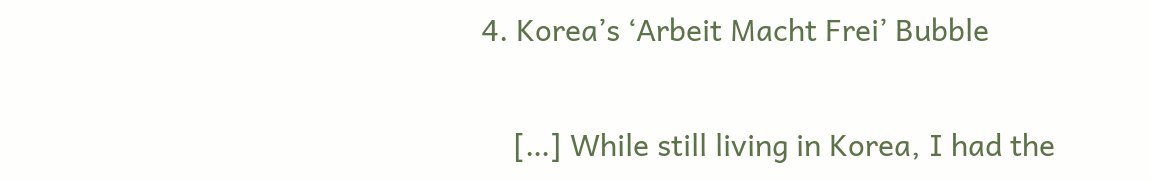4. Korea’s ‘Arbeit Macht Frei’ Bubble

    […] While still living in Korea, I had the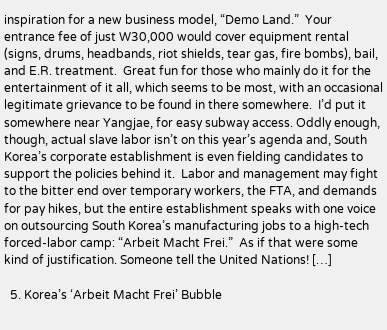inspiration for a new business model, “Demo Land.”  Your entrance fee of just W30,000 would cover equipment rental (signs, drums, headbands, riot shields, tear gas, fire bombs), bail, and E.R. treatment.  Great fun for those who mainly do it for the entertainment of it all, which seems to be most, with an occasional legitimate grievance to be found in there somewhere.  I’d put it somewhere near Yangjae, for easy subway access. Oddly enough, though, actual slave labor isn’t on this year’s agenda and, South Korea’s corporate establishment is even fielding candidates to support the policies behind it.  Labor and management may fight to the bitter end over temporary workers, the FTA, and demands for pay hikes, but the entire establishment speaks with one voice on outsourcing South Korea’s manufacturing jobs to a high-tech forced-labor camp: “Arbeit Macht Frei.”  As if that were some kind of justification. Someone tell the United Nations! […]

  5. Korea’s ‘Arbeit Macht Frei’ Bubble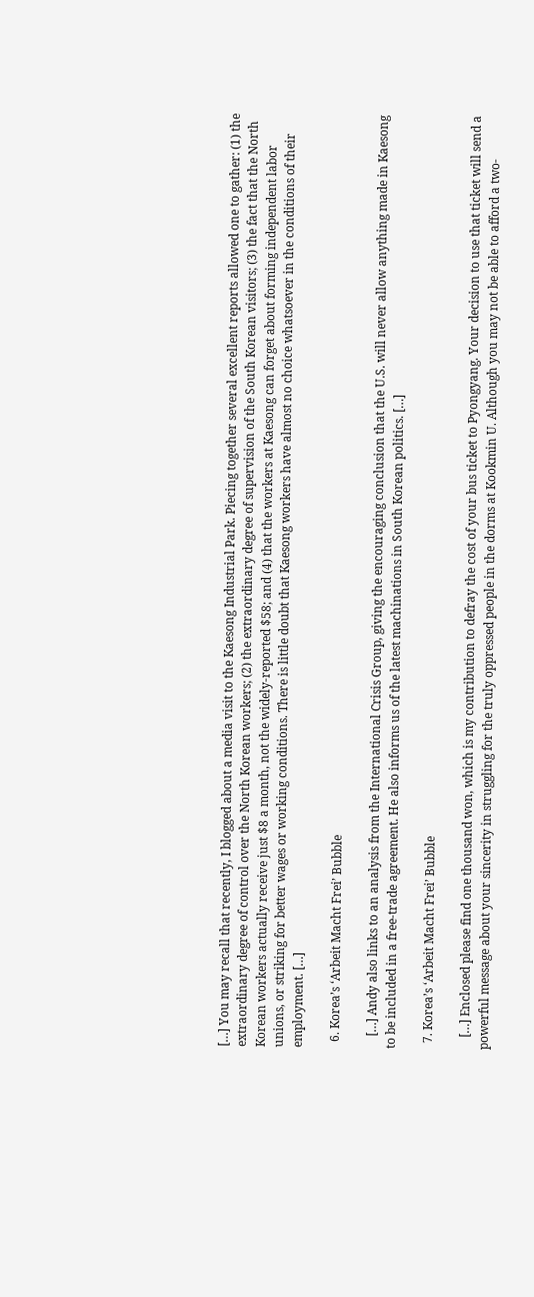[…] You may recall that recently, I blogged about a media visit to the Kaesong Industrial Park. Piecing together several excellent reports allowed one to gather: (1) the extraordinary degree of control over the North Korean workers; (2) the extraordinary degree of supervision of the South Korean visitors; (3) the fact that the North Korean workers actually receive just $8 a month, not the widely-reported $58; and (4) that the workers at Kaesong can forget about forming independent labor unions, or striking for better wages or working conditions. There is little doubt that Kaesong workers have almost no choice whatsoever in the conditions of their employment. […]

  6. Korea’s ‘Arbeit Macht Frei’ Bubble

    […] Andy also links to an analysis from the International Crisis Group, giving the encouraging conclusion that the U.S. will never allow anything made in Kaesong to be included in a free-trade agreement. He also informs us of the latest machinations in South Korean politics. […]

  7. Korea’s ‘Arbeit Macht Frei’ Bubble

    […] Enclosed please find one thousand won, which is my contribution to defray the cost of your bus ticket to Pyongyang. Your decision to use that ticket will send a powerful message about your sincerity in struggling for the truly oppressed people in the dorms at Kookmin U. Although you may not be able to afford a two-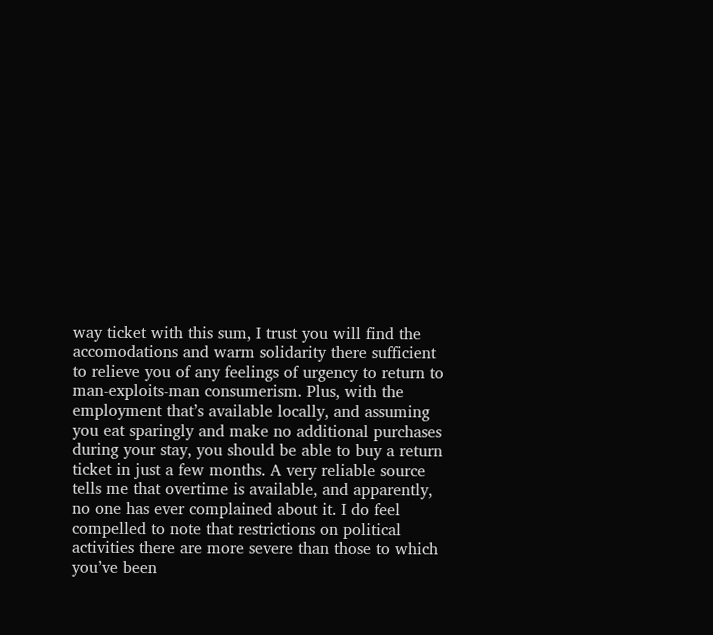way ticket with this sum, I trust you will find the accomodations and warm solidarity there sufficient to relieve you of any feelings of urgency to return to man-exploits-man consumerism. Plus, with the employment that’s available locally, and assuming you eat sparingly and make no additional purchases during your stay, you should be able to buy a return ticket in just a few months. A very reliable source tells me that overtime is available, and apparently, no one has ever complained about it. I do feel compelled to note that restrictions on political activities there are more severe than those to which you’ve been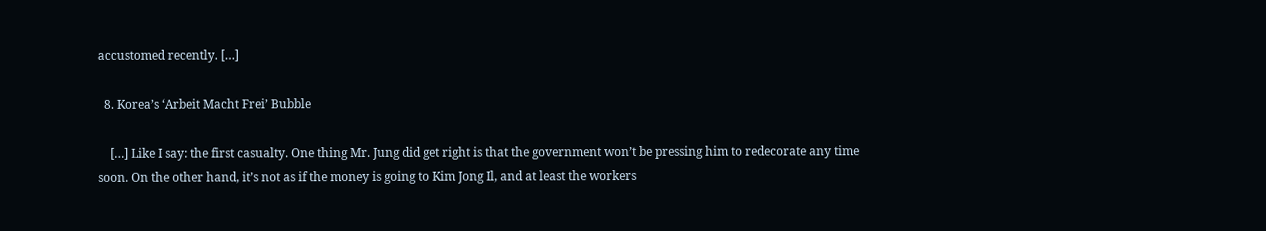accustomed recently. […]

  8. Korea’s ‘Arbeit Macht Frei’ Bubble

    […] Like I say: the first casualty. One thing Mr. Jung did get right is that the government won’t be pressing him to redecorate any time soon. On the other hand, it’s not as if the money is going to Kim Jong Il, and at least the workers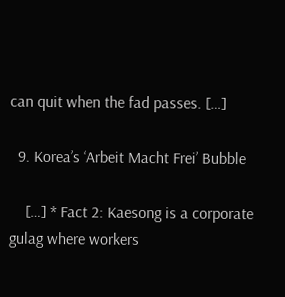can quit when the fad passes. […]

  9. Korea’s ‘Arbeit Macht Frei’ Bubble

    […] * Fact 2: Kaesong is a corporate gulag where workers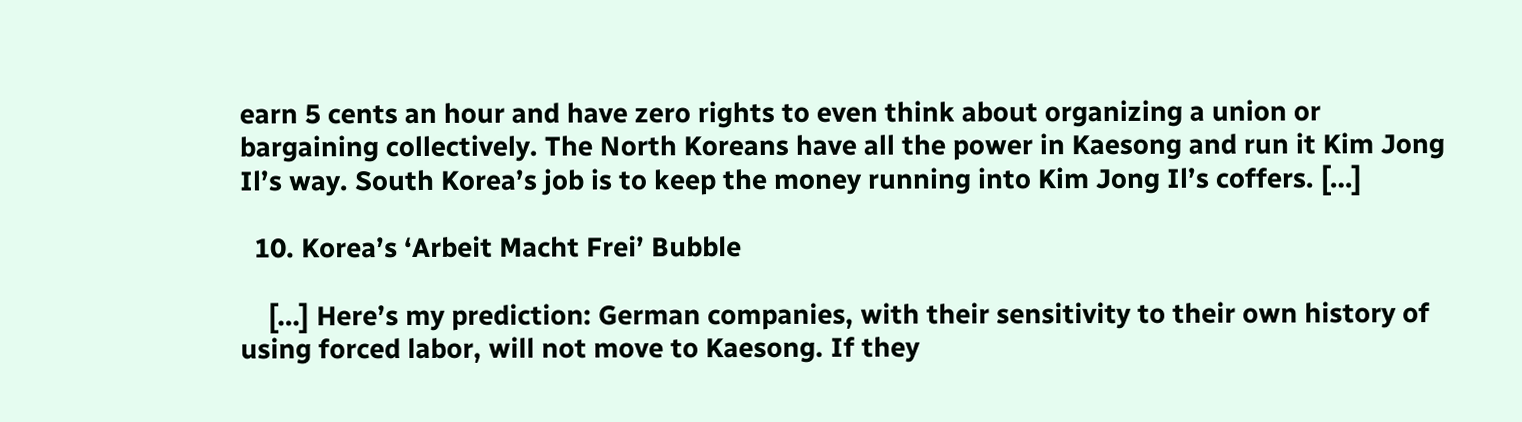earn 5 cents an hour and have zero rights to even think about organizing a union or bargaining collectively. The North Koreans have all the power in Kaesong and run it Kim Jong Il’s way. South Korea’s job is to keep the money running into Kim Jong Il’s coffers. […]

  10. Korea’s ‘Arbeit Macht Frei’ Bubble

    […] Here’s my prediction: German companies, with their sensitivity to their own history of using forced labor, will not move to Kaesong. If they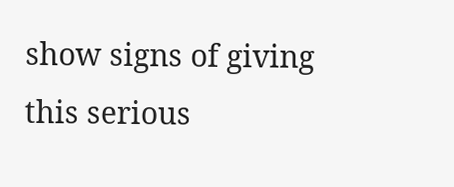show signs of giving this serious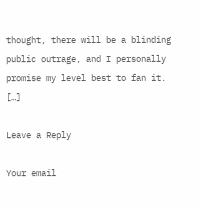thought, there will be a blinding public outrage, and I personally promise my level best to fan it. […]

Leave a Reply

Your email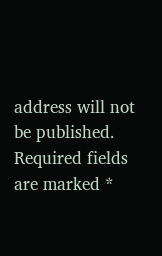address will not be published. Required fields are marked *